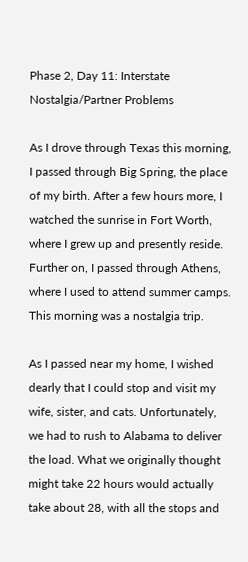Phase 2, Day 11: Interstate Nostalgia/Partner Problems

As I drove through Texas this morning, I passed through Big Spring, the place of my birth. After a few hours more, I watched the sunrise in Fort Worth, where I grew up and presently reside. Further on, I passed through Athens, where I used to attend summer camps. This morning was a nostalgia trip.

As I passed near my home, I wished dearly that I could stop and visit my wife, sister, and cats. Unfortunately, we had to rush to Alabama to deliver the load. What we originally thought might take 22 hours would actually take about 28, with all the stops and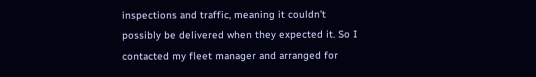inspections and traffic, meaning it couldn’t possibly be delivered when they expected it. So I contacted my fleet manager and arranged for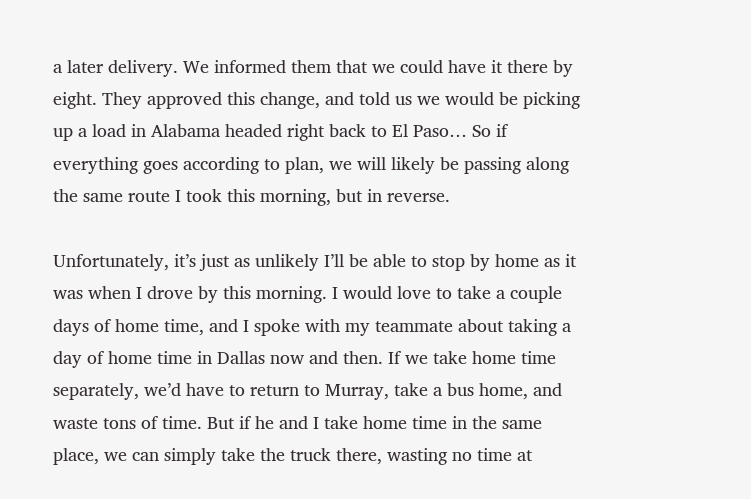a later delivery. We informed them that we could have it there by eight. They approved this change, and told us we would be picking up a load in Alabama headed right back to El Paso… So if everything goes according to plan, we will likely be passing along the same route I took this morning, but in reverse.

Unfortunately, it’s just as unlikely I’ll be able to stop by home as it was when I drove by this morning. I would love to take a couple days of home time, and I spoke with my teammate about taking a day of home time in Dallas now and then. If we take home time separately, we’d have to return to Murray, take a bus home, and waste tons of time. But if he and I take home time in the same place, we can simply take the truck there, wasting no time at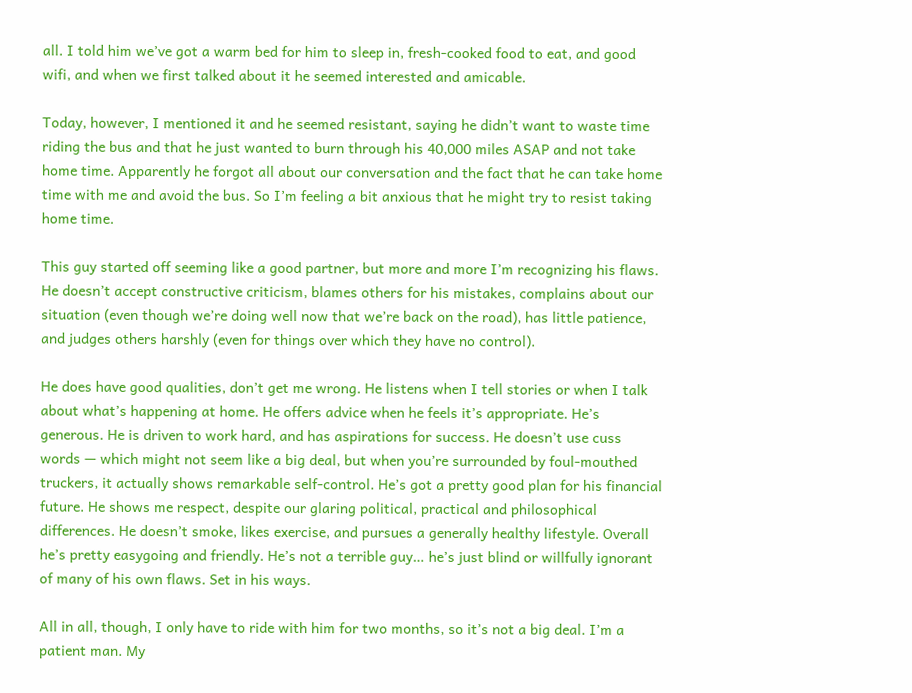all. I told him we’ve got a warm bed for him to sleep in, fresh-cooked food to eat, and good wifi, and when we first talked about it he seemed interested and amicable.

Today, however, I mentioned it and he seemed resistant, saying he didn’t want to waste time riding the bus and that he just wanted to burn through his 40,000 miles ASAP and not take home time. Apparently he forgot all about our conversation and the fact that he can take home time with me and avoid the bus. So I’m feeling a bit anxious that he might try to resist taking home time.

This guy started off seeming like a good partner, but more and more I’m recognizing his flaws. He doesn’t accept constructive criticism, blames others for his mistakes, complains about our situation (even though we’re doing well now that we’re back on the road), has little patience, and judges others harshly (even for things over which they have no control).

He does have good qualities, don’t get me wrong. He listens when I tell stories or when I talk about what’s happening at home. He offers advice when he feels it’s appropriate. He’s generous. He is driven to work hard, and has aspirations for success. He doesn’t use cuss words — which might not seem like a big deal, but when you’re surrounded by foul-mouthed truckers, it actually shows remarkable self-control. He’s got a pretty good plan for his financial future. He shows me respect, despite our glaring political, practical and philosophical differences. He doesn’t smoke, likes exercise, and pursues a generally healthy lifestyle. Overall he’s pretty easygoing and friendly. He’s not a terrible guy… he’s just blind or willfully ignorant of many of his own flaws. Set in his ways.

All in all, though, I only have to ride with him for two months, so it’s not a big deal. I’m a patient man. My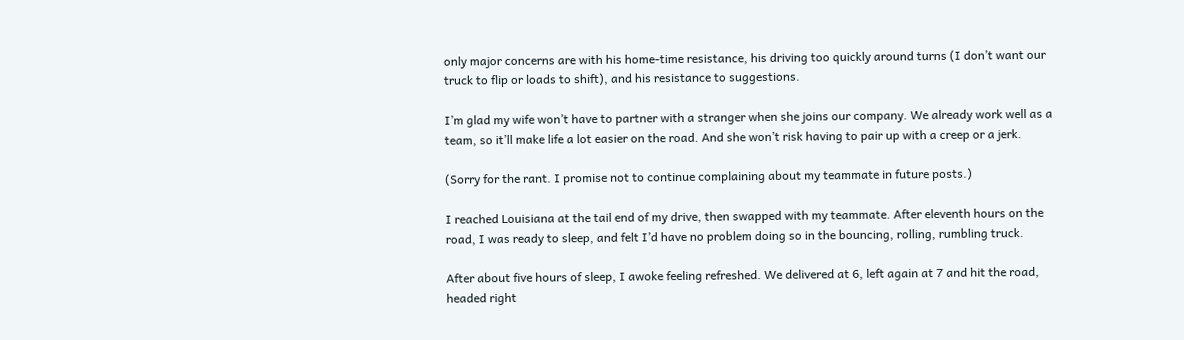only major concerns are with his home-time resistance, his driving too quickly around turns (I don’t want our truck to flip or loads to shift), and his resistance to suggestions.

I’m glad my wife won’t have to partner with a stranger when she joins our company. We already work well as a team, so it’ll make life a lot easier on the road. And she won’t risk having to pair up with a creep or a jerk.

(Sorry for the rant. I promise not to continue complaining about my teammate in future posts.)

I reached Louisiana at the tail end of my drive, then swapped with my teammate. After eleventh hours on the road, I was ready to sleep, and felt I’d have no problem doing so in the bouncing, rolling, rumbling truck.

After about five hours of sleep, I awoke feeling refreshed. We delivered at 6, left again at 7 and hit the road, headed right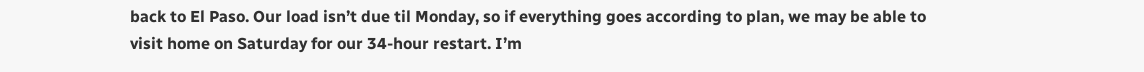back to El Paso. Our load isn’t due til Monday, so if everything goes according to plan, we may be able to visit home on Saturday for our 34-hour restart. I’m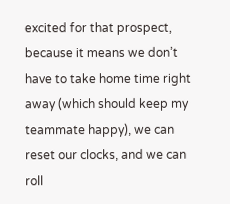excited for that prospect, because it means we don’t have to take home time right away (which should keep my teammate happy), we can reset our clocks, and we can roll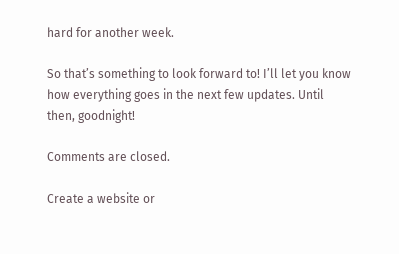hard for another week.

So that’s something to look forward to! I’ll let you know how everything goes in the next few updates. Until then, goodnight!

Comments are closed.

Create a website or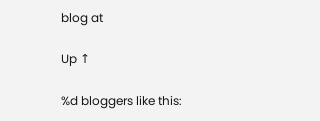blog at

Up ↑

%d bloggers like this: